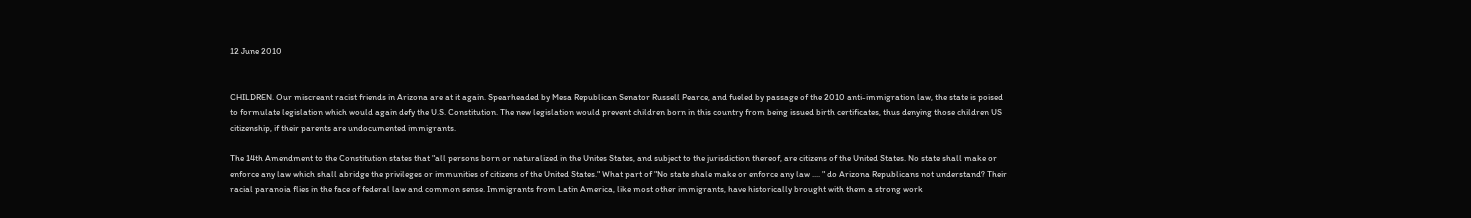12 June 2010


CHILDREN. Our miscreant racist friends in Arizona are at it again. Spearheaded by Mesa Republican Senator Russell Pearce, and fueled by passage of the 2010 anti-immigration law, the state is poised to formulate legislation which would again defy the U.S. Constitution. The new legislation would prevent children born in this country from being issued birth certificates, thus denying those children US citizenship, if their parents are undocumented immigrants.

The 14th Amendment to the Constitution states that "all persons born or naturalized in the Unites States, and subject to the jurisdiction thereof, are citizens of the United States. No state shall make or enforce any law which shall abridge the privileges or immunities of citizens of the United States." What part of "No state shale make or enforce any law .... " do Arizona Republicans not understand? Their racial paranoia flies in the face of federal law and common sense. Immigrants from Latin America, like most other immigrants, have historically brought with them a strong work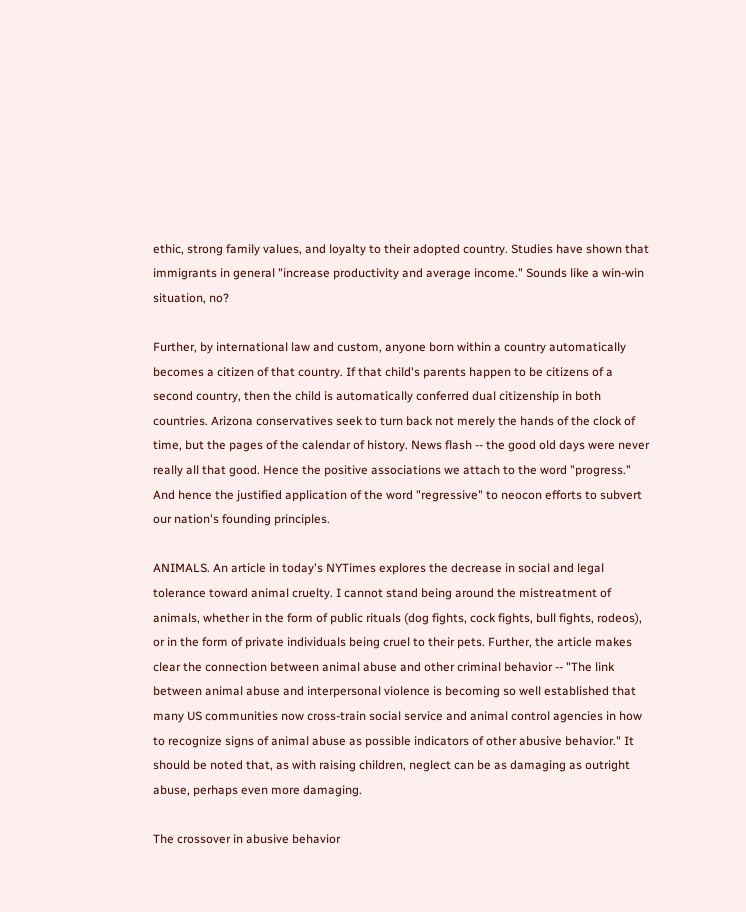ethic, strong family values, and loyalty to their adopted country. Studies have shown that immigrants in general "increase productivity and average income." Sounds like a win-win situation, no?

Further, by international law and custom, anyone born within a country automatically becomes a citizen of that country. If that child's parents happen to be citizens of a second country, then the child is automatically conferred dual citizenship in both countries. Arizona conservatives seek to turn back not merely the hands of the clock of time, but the pages of the calendar of history. News flash -- the good old days were never really all that good. Hence the positive associations we attach to the word "progress." And hence the justified application of the word "regressive" to neocon efforts to subvert our nation's founding principles.

ANIMALS. An article in today's NYTimes explores the decrease in social and legal tolerance toward animal cruelty. I cannot stand being around the mistreatment of animals, whether in the form of public rituals (dog fights, cock fights, bull fights, rodeos), or in the form of private individuals being cruel to their pets. Further, the article makes clear the connection between animal abuse and other criminal behavior -- "The link between animal abuse and interpersonal violence is becoming so well established that many US communities now cross-train social service and animal control agencies in how to recognize signs of animal abuse as possible indicators of other abusive behavior." It should be noted that, as with raising children, neglect can be as damaging as outright abuse, perhaps even more damaging.

The crossover in abusive behavior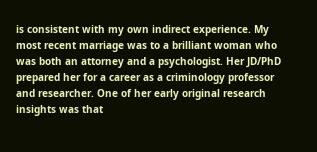is consistent with my own indirect experience. My most recent marriage was to a brilliant woman who was both an attorney and a psychologist. Her JD/PhD prepared her for a career as a criminology professor and researcher. One of her early original research insights was that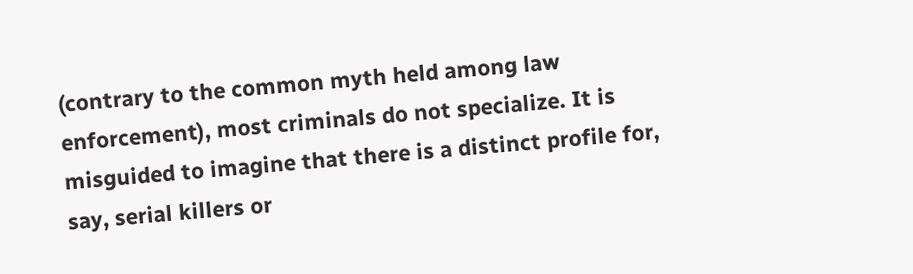(contrary to the common myth held among law enforcement), most criminals do not specialize. It is misguided to imagine that there is a distinct profile for, say, serial killers or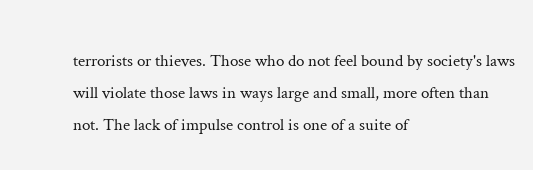terrorists or thieves. Those who do not feel bound by society's laws will violate those laws in ways large and small, more often than not. The lack of impulse control is one of a suite of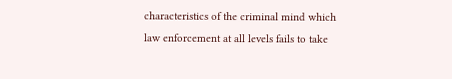characteristics of the criminal mind which law enforcement at all levels fails to take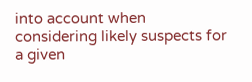into account when considering likely suspects for a given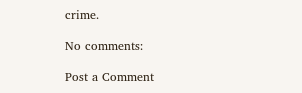crime.

No comments:

Post a Comment